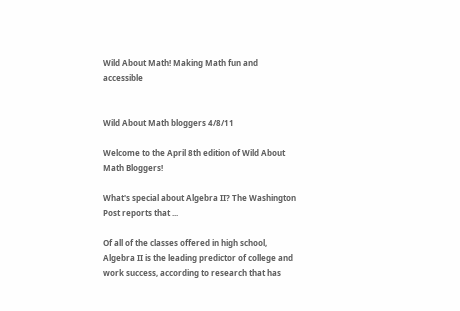Wild About Math! Making Math fun and accessible


Wild About Math bloggers 4/8/11

Welcome to the April 8th edition of Wild About Math Bloggers!

What's special about Algebra II? The Washington Post reports that ...

Of all of the classes offered in high school, Algebra II is the leading predictor of college and work success, according to research that has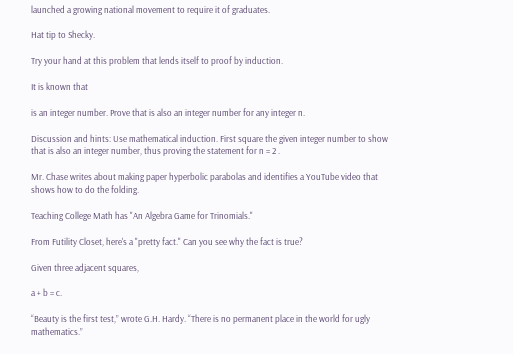launched a growing national movement to require it of graduates.

Hat tip to Shecky.

Try your hand at this problem that lends itself to proof by induction.

It is known that

is an integer number. Prove that is also an integer number for any integer n.

Discussion and hints: Use mathematical induction. First square the given integer number to show that is also an integer number, thus proving the statement for n = 2 .

Mr. Chase writes about making paper hyperbolic parabolas and identifies a YouTube video that shows how to do the folding.

Teaching College Math has "An Algebra Game for Trinomials."

From Futility Closet, here's a "pretty fact." Can you see why the fact is true?

Given three adjacent squares,

a + b = c.

“Beauty is the first test,” wrote G.H. Hardy. “There is no permanent place in the world for ugly mathematics.”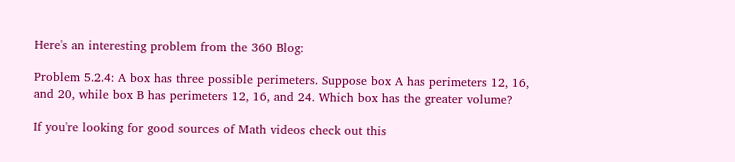Here's an interesting problem from the 360 Blog:

Problem 5.2.4: A box has three possible perimeters. Suppose box A has perimeters 12, 16, and 20, while box B has perimeters 12, 16, and 24. Which box has the greater volume?

If you're looking for good sources of Math videos check out this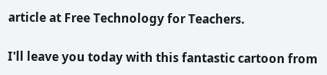article at Free Technology for Teachers.

I'll leave you today with this fantastic cartoon from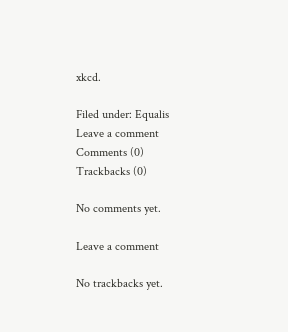xkcd.

Filed under: Equalis Leave a comment
Comments (0) Trackbacks (0)

No comments yet.

Leave a comment

No trackbacks yet.